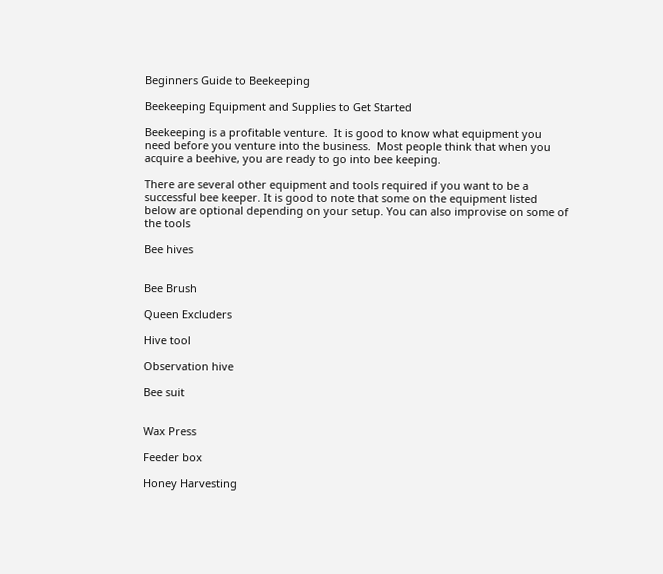Beginners Guide to Beekeeping

Beekeeping Equipment and Supplies to Get Started

Beekeeping is a profitable venture.  It is good to know what equipment you need before you venture into the business.  Most people think that when you acquire a beehive, you are ready to go into bee keeping.

There are several other equipment and tools required if you want to be a successful bee keeper. It is good to note that some on the equipment listed below are optional depending on your setup. You can also improvise on some of the tools

Bee hives


Bee Brush

Queen Excluders

Hive tool

Observation hive

Bee suit


Wax Press

Feeder box

Honey Harvesting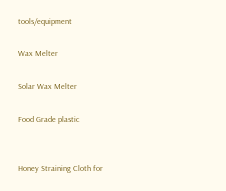tools/equipment

Wax Melter

Solar Wax Melter

Food Grade plastic


Honey Straining Cloth for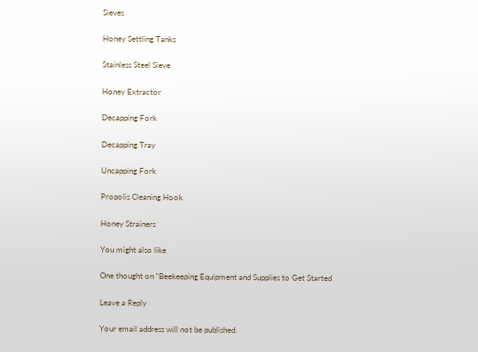Sieves

Honey Settling Tanks

Stainless Steel Sieve

Honey Extractor

Decapping Fork

Decapping Tray

Uncapping Fork

Propolis Cleaning Hook

Honey Strainers

You might also like

One thought on “Beekeeping Equipment and Supplies to Get Started

Leave a Reply

Your email address will not be published.